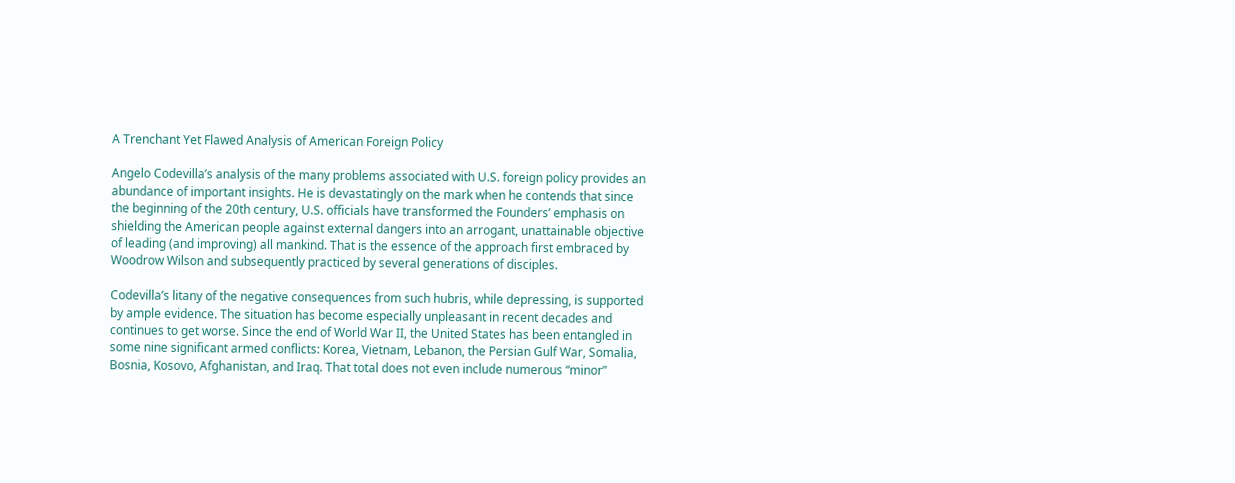A Trenchant Yet Flawed Analysis of American Foreign Policy

Angelo Codevilla’s analysis of the many problems associated with U.S. foreign policy provides an abundance of important insights. He is devastatingly on the mark when he contends that since the beginning of the 20th century, U.S. officials have transformed the Founders’ emphasis on shielding the American people against external dangers into an arrogant, unattainable objective of leading (and improving) all mankind. That is the essence of the approach first embraced by Woodrow Wilson and subsequently practiced by several generations of disciples.

Codevilla’s litany of the negative consequences from such hubris, while depressing, is supported by ample evidence. The situation has become especially unpleasant in recent decades and continues to get worse. Since the end of World War II, the United States has been entangled in some nine significant armed conflicts: Korea, Vietnam, Lebanon, the Persian Gulf War, Somalia, Bosnia, Kosovo, Afghanistan, and Iraq. That total does not even include numerous “minor”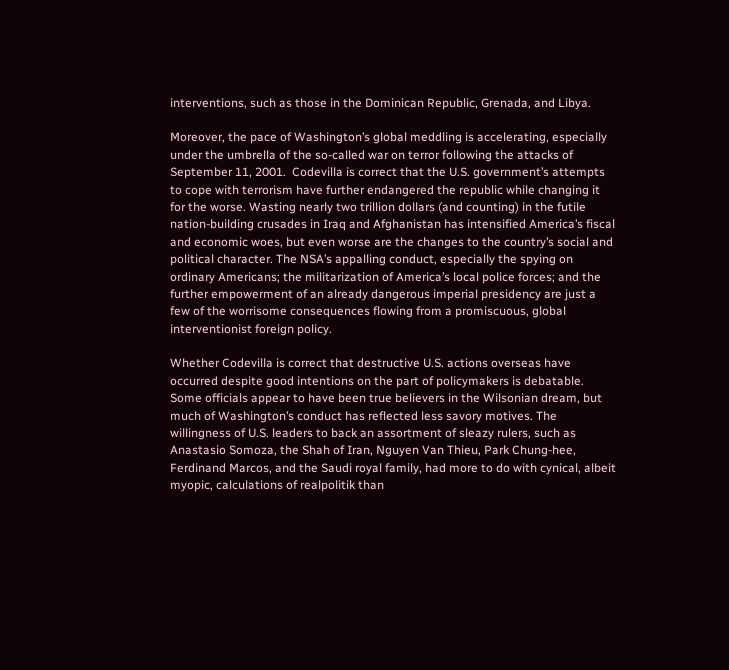interventions, such as those in the Dominican Republic, Grenada, and Libya.

Moreover, the pace of Washington’s global meddling is accelerating, especially under the umbrella of the so-called war on terror following the attacks of September 11, 2001.  Codevilla is correct that the U.S. government’s attempts to cope with terrorism have further endangered the republic while changing it for the worse. Wasting nearly two trillion dollars (and counting) in the futile nation-building crusades in Iraq and Afghanistan has intensified America’s fiscal and economic woes, but even worse are the changes to the country’s social and political character. The NSA’s appalling conduct, especially the spying on ordinary Americans; the militarization of America’s local police forces; and the further empowerment of an already dangerous imperial presidency are just a few of the worrisome consequences flowing from a promiscuous, global interventionist foreign policy.

Whether Codevilla is correct that destructive U.S. actions overseas have occurred despite good intentions on the part of policymakers is debatable. Some officials appear to have been true believers in the Wilsonian dream, but much of Washington’s conduct has reflected less savory motives. The willingness of U.S. leaders to back an assortment of sleazy rulers, such as Anastasio Somoza, the Shah of Iran, Nguyen Van Thieu, Park Chung-hee, Ferdinand Marcos, and the Saudi royal family, had more to do with cynical, albeit myopic, calculations of realpolitik than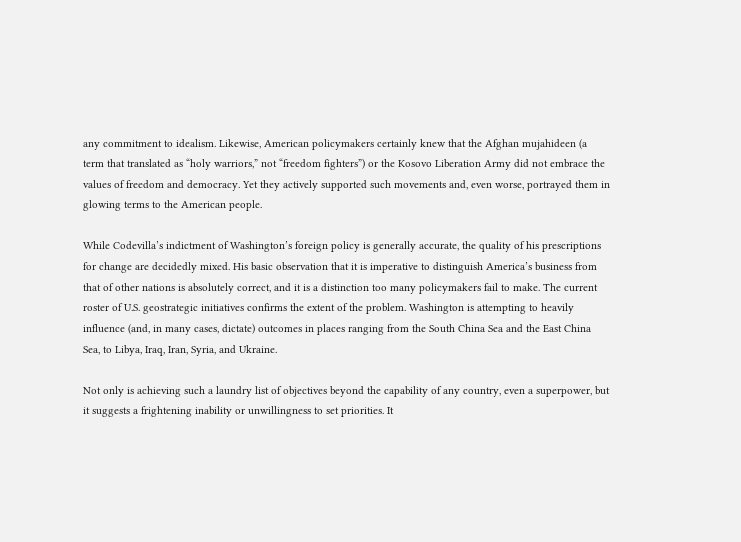any commitment to idealism. Likewise, American policymakers certainly knew that the Afghan mujahideen (a term that translated as “holy warriors,” not “freedom fighters”) or the Kosovo Liberation Army did not embrace the values of freedom and democracy. Yet they actively supported such movements and, even worse, portrayed them in glowing terms to the American people.

While Codevilla’s indictment of Washington’s foreign policy is generally accurate, the quality of his prescriptions for change are decidedly mixed. His basic observation that it is imperative to distinguish America’s business from that of other nations is absolutely correct, and it is a distinction too many policymakers fail to make. The current roster of U.S. geostrategic initiatives confirms the extent of the problem. Washington is attempting to heavily influence (and, in many cases, dictate) outcomes in places ranging from the South China Sea and the East China Sea, to Libya, Iraq, Iran, Syria, and Ukraine.

Not only is achieving such a laundry list of objectives beyond the capability of any country, even a superpower, but it suggests a frightening inability or unwillingness to set priorities. It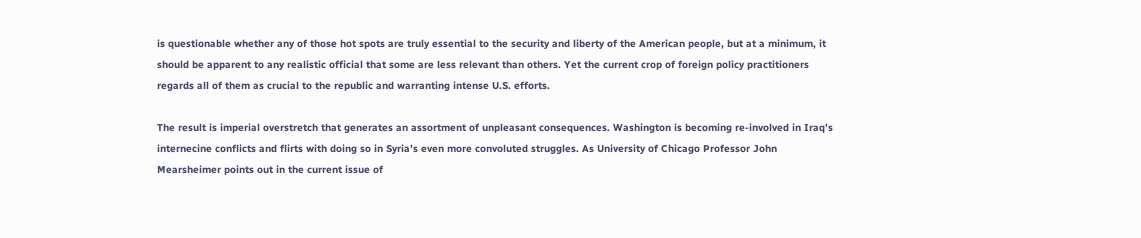is questionable whether any of those hot spots are truly essential to the security and liberty of the American people, but at a minimum, it should be apparent to any realistic official that some are less relevant than others. Yet the current crop of foreign policy practitioners regards all of them as crucial to the republic and warranting intense U.S. efforts.

The result is imperial overstretch that generates an assortment of unpleasant consequences. Washington is becoming re-involved in Iraq’s internecine conflicts and flirts with doing so in Syria’s even more convoluted struggles. As University of Chicago Professor John Mearsheimer points out in the current issue of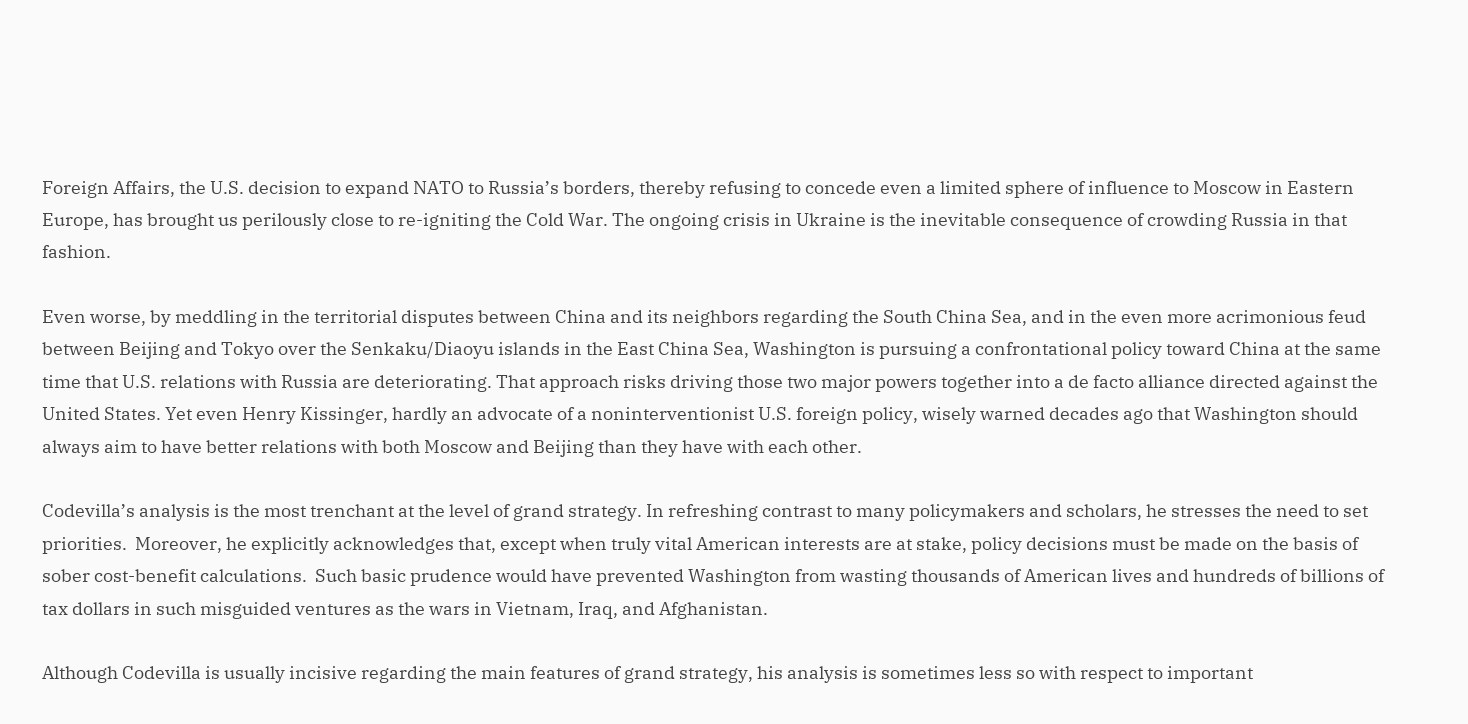Foreign Affairs, the U.S. decision to expand NATO to Russia’s borders, thereby refusing to concede even a limited sphere of influence to Moscow in Eastern Europe, has brought us perilously close to re-igniting the Cold War. The ongoing crisis in Ukraine is the inevitable consequence of crowding Russia in that fashion.

Even worse, by meddling in the territorial disputes between China and its neighbors regarding the South China Sea, and in the even more acrimonious feud between Beijing and Tokyo over the Senkaku/Diaoyu islands in the East China Sea, Washington is pursuing a confrontational policy toward China at the same time that U.S. relations with Russia are deteriorating. That approach risks driving those two major powers together into a de facto alliance directed against the United States. Yet even Henry Kissinger, hardly an advocate of a noninterventionist U.S. foreign policy, wisely warned decades ago that Washington should always aim to have better relations with both Moscow and Beijing than they have with each other.

Codevilla’s analysis is the most trenchant at the level of grand strategy. In refreshing contrast to many policymakers and scholars, he stresses the need to set priorities.  Moreover, he explicitly acknowledges that, except when truly vital American interests are at stake, policy decisions must be made on the basis of sober cost-benefit calculations.  Such basic prudence would have prevented Washington from wasting thousands of American lives and hundreds of billions of tax dollars in such misguided ventures as the wars in Vietnam, Iraq, and Afghanistan.

Although Codevilla is usually incisive regarding the main features of grand strategy, his analysis is sometimes less so with respect to important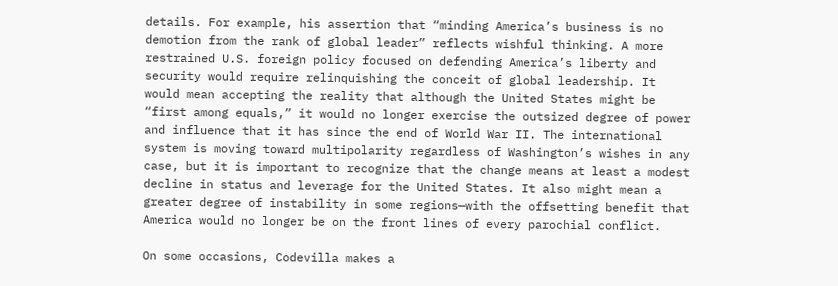details. For example, his assertion that “minding America’s business is no demotion from the rank of global leader” reflects wishful thinking. A more restrained U.S. foreign policy focused on defending America’s liberty and security would require relinquishing the conceit of global leadership. It would mean accepting the reality that although the United States might be “first among equals,” it would no longer exercise the outsized degree of power and influence that it has since the end of World War II. The international system is moving toward multipolarity regardless of Washington’s wishes in any case, but it is important to recognize that the change means at least a modest decline in status and leverage for the United States. It also might mean a greater degree of instability in some regions—with the offsetting benefit that America would no longer be on the front lines of every parochial conflict.

On some occasions, Codevilla makes a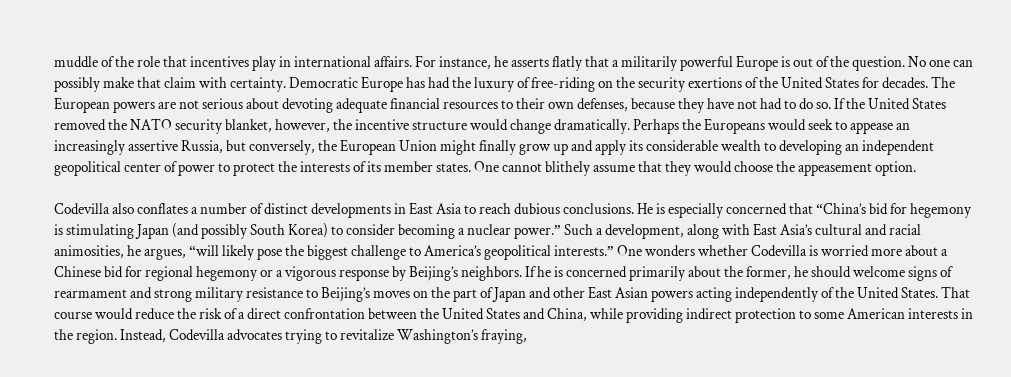muddle of the role that incentives play in international affairs. For instance, he asserts flatly that a militarily powerful Europe is out of the question. No one can possibly make that claim with certainty. Democratic Europe has had the luxury of free-riding on the security exertions of the United States for decades. The European powers are not serious about devoting adequate financial resources to their own defenses, because they have not had to do so. If the United States removed the NATO security blanket, however, the incentive structure would change dramatically. Perhaps the Europeans would seek to appease an increasingly assertive Russia, but conversely, the European Union might finally grow up and apply its considerable wealth to developing an independent geopolitical center of power to protect the interests of its member states. One cannot blithely assume that they would choose the appeasement option.

Codevilla also conflates a number of distinct developments in East Asia to reach dubious conclusions. He is especially concerned that “China’s bid for hegemony is stimulating Japan (and possibly South Korea) to consider becoming a nuclear power.” Such a development, along with East Asia’s cultural and racial animosities, he argues, “will likely pose the biggest challenge to America’s geopolitical interests.” One wonders whether Codevilla is worried more about a Chinese bid for regional hegemony or a vigorous response by Beijing’s neighbors. If he is concerned primarily about the former, he should welcome signs of rearmament and strong military resistance to Beijing’s moves on the part of Japan and other East Asian powers acting independently of the United States. That course would reduce the risk of a direct confrontation between the United States and China, while providing indirect protection to some American interests in the region. Instead, Codevilla advocates trying to revitalize Washington’s fraying,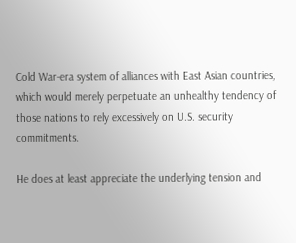Cold War-era system of alliances with East Asian countries, which would merely perpetuate an unhealthy tendency of those nations to rely excessively on U.S. security commitments.

He does at least appreciate the underlying tension and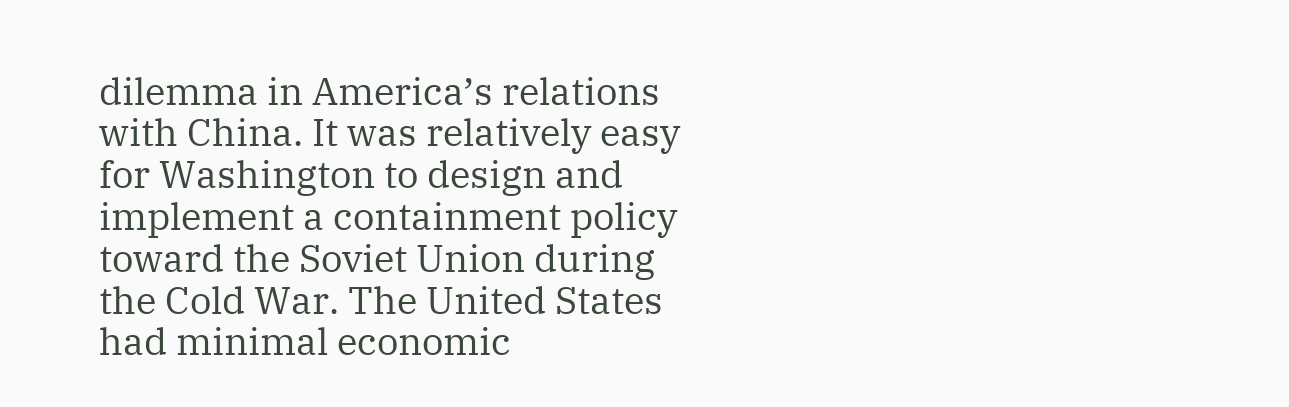dilemma in America’s relations with China. It was relatively easy for Washington to design and implement a containment policy toward the Soviet Union during the Cold War. The United States had minimal economic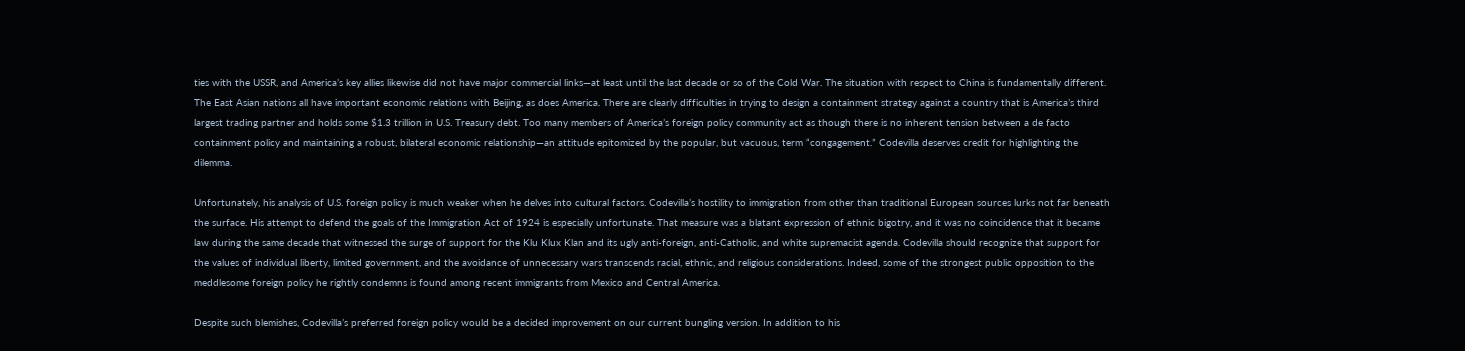ties with the USSR, and America’s key allies likewise did not have major commercial links—at least until the last decade or so of the Cold War. The situation with respect to China is fundamentally different. The East Asian nations all have important economic relations with Beijing, as does America. There are clearly difficulties in trying to design a containment strategy against a country that is America’s third largest trading partner and holds some $1.3 trillion in U.S. Treasury debt. Too many members of America’s foreign policy community act as though there is no inherent tension between a de facto containment policy and maintaining a robust, bilateral economic relationship—an attitude epitomized by the popular, but vacuous, term “congagement.” Codevilla deserves credit for highlighting the dilemma.

Unfortunately, his analysis of U.S. foreign policy is much weaker when he delves into cultural factors. Codevilla’s hostility to immigration from other than traditional European sources lurks not far beneath the surface. His attempt to defend the goals of the Immigration Act of 1924 is especially unfortunate. That measure was a blatant expression of ethnic bigotry, and it was no coincidence that it became law during the same decade that witnessed the surge of support for the Klu Klux Klan and its ugly anti-foreign, anti-Catholic, and white supremacist agenda. Codevilla should recognize that support for the values of individual liberty, limited government, and the avoidance of unnecessary wars transcends racial, ethnic, and religious considerations. Indeed, some of the strongest public opposition to the meddlesome foreign policy he rightly condemns is found among recent immigrants from Mexico and Central America.

Despite such blemishes, Codevilla’s preferred foreign policy would be a decided improvement on our current bungling version. In addition to his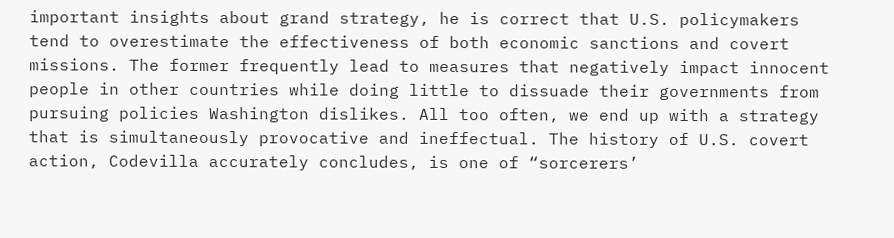important insights about grand strategy, he is correct that U.S. policymakers tend to overestimate the effectiveness of both economic sanctions and covert missions. The former frequently lead to measures that negatively impact innocent people in other countries while doing little to dissuade their governments from pursuing policies Washington dislikes. All too often, we end up with a strategy that is simultaneously provocative and ineffectual. The history of U.S. covert action, Codevilla accurately concludes, is one of “sorcerers’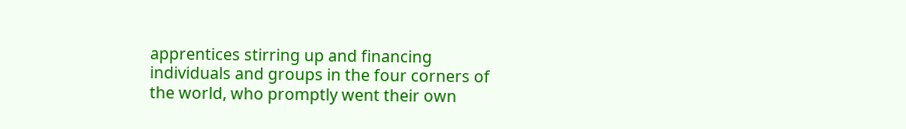apprentices stirring up and financing individuals and groups in the four corners of the world, who promptly went their own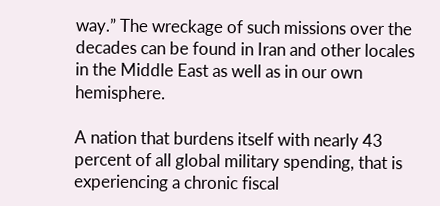way.” The wreckage of such missions over the decades can be found in Iran and other locales in the Middle East as well as in our own hemisphere.

A nation that burdens itself with nearly 43 percent of all global military spending, that is experiencing a chronic fiscal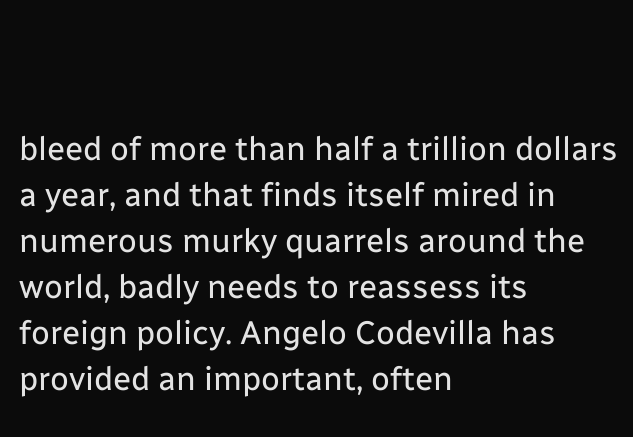bleed of more than half a trillion dollars a year, and that finds itself mired in numerous murky quarrels around the world, badly needs to reassess its foreign policy. Angelo Codevilla has provided an important, often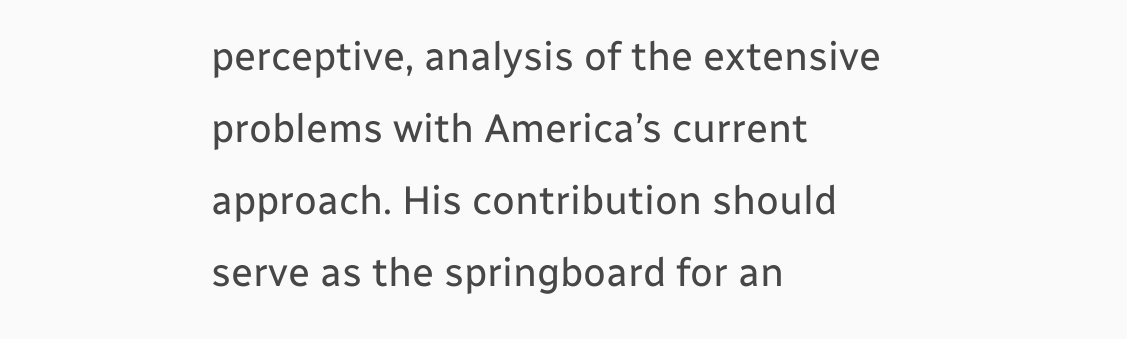perceptive, analysis of the extensive problems with America’s current approach. His contribution should serve as the springboard for an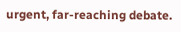urgent, far-reaching debate.